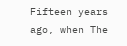Fifteen years ago, when The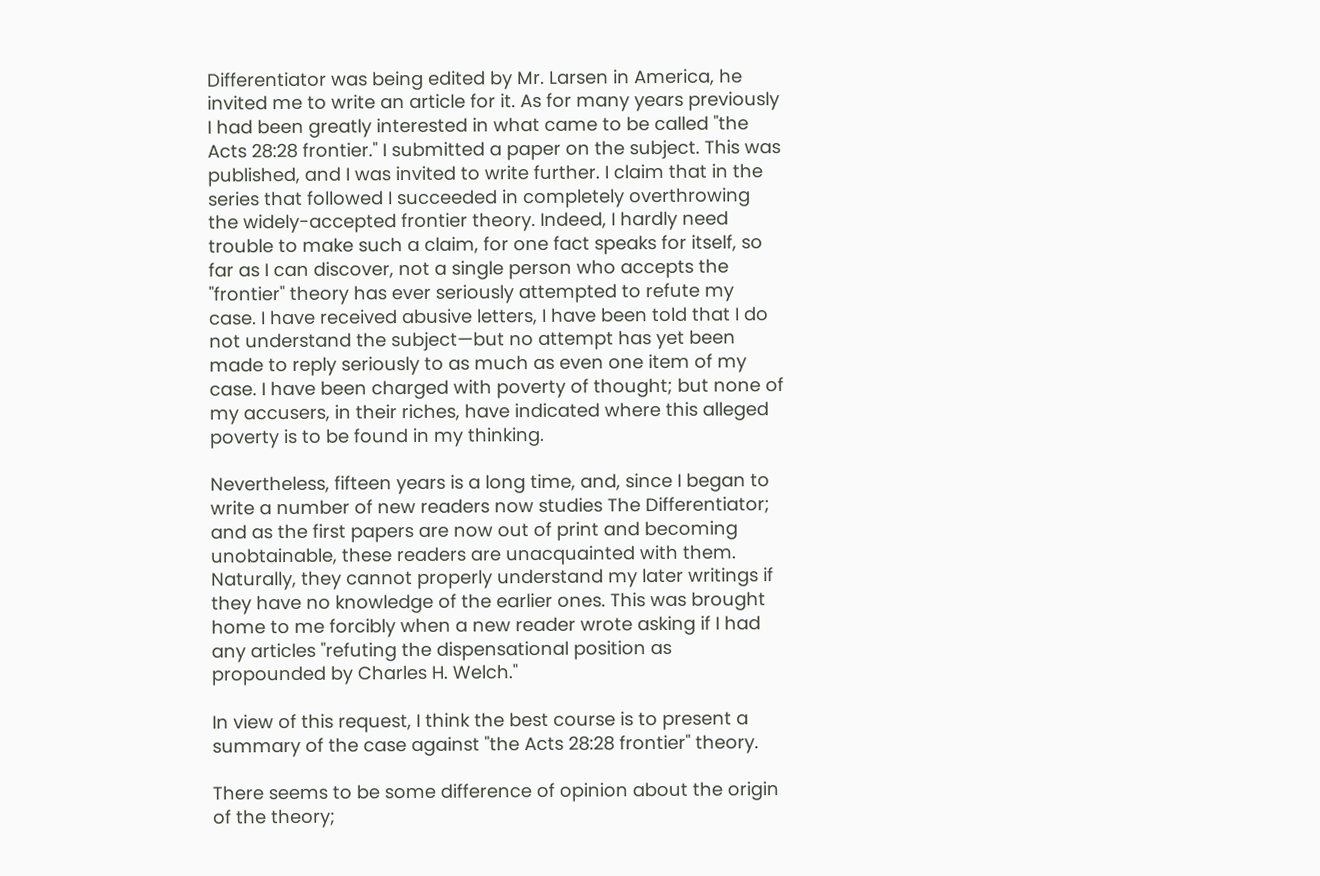Differentiator was being edited by Mr. Larsen in America, he invited me to write an article for it. As for many years previously I had been greatly interested in what came to be called "the Acts 28:28 frontier." I submitted a paper on the subject. This was published, and I was invited to write further. I claim that in the series that followed I succeeded in completely overthrowing the widely-accepted frontier theory. Indeed, I hardly need trouble to make such a claim, for one fact speaks for itself, so far as I can discover, not a single person who accepts the "frontier" theory has ever seriously attempted to refute my case. I have received abusive letters, I have been told that I do not understand the subject—but no attempt has yet been made to reply seriously to as much as even one item of my case. I have been charged with poverty of thought; but none of my accusers, in their riches, have indicated where this alleged poverty is to be found in my thinking.

Nevertheless, fifteen years is a long time, and, since I began to write a number of new readers now studies The Differentiator; and as the first papers are now out of print and becoming unobtainable, these readers are unacquainted with them. Naturally, they cannot properly understand my later writings if they have no knowledge of the earlier ones. This was brought home to me forcibly when a new reader wrote asking if I had any articles "refuting the dispensational position as propounded by Charles H. Welch."

In view of this request, I think the best course is to present a summary of the case against "the Acts 28:28 frontier" theory.

There seems to be some difference of opinion about the origin of the theory;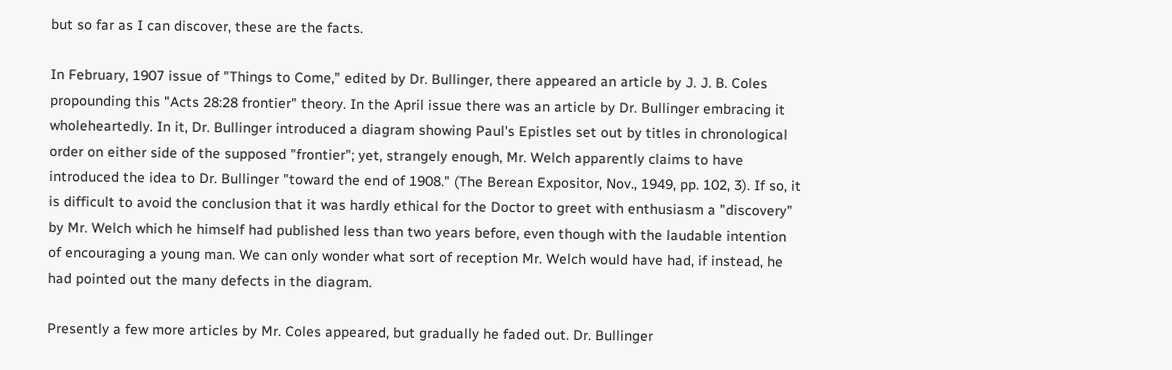but so far as I can discover, these are the facts.

In February, 1907 issue of "Things to Come," edited by Dr. Bullinger, there appeared an article by J. J. B. Coles propounding this "Acts 28:28 frontier" theory. In the April issue there was an article by Dr. Bullinger embracing it wholeheartedly. In it, Dr. Bullinger introduced a diagram showing Paul's Epistles set out by titles in chronological order on either side of the supposed "frontier"; yet, strangely enough, Mr. Welch apparently claims to have introduced the idea to Dr. Bullinger "toward the end of 1908." (The Berean Expositor, Nov., 1949, pp. 102, 3). If so, it is difficult to avoid the conclusion that it was hardly ethical for the Doctor to greet with enthusiasm a "discovery" by Mr. Welch which he himself had published less than two years before, even though with the laudable intention of encouraging a young man. We can only wonder what sort of reception Mr. Welch would have had, if instead, he had pointed out the many defects in the diagram.

Presently a few more articles by Mr. Coles appeared, but gradually he faded out. Dr. Bullinger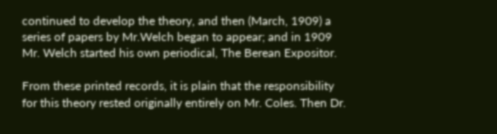continued to develop the theory, and then (March, 1909) a series of papers by Mr.Welch began to appear; and in 1909 Mr. Welch started his own periodical, The Berean Expositor.

From these printed records, it is plain that the responsibility for this theory rested originally entirely on Mr. Coles. Then Dr.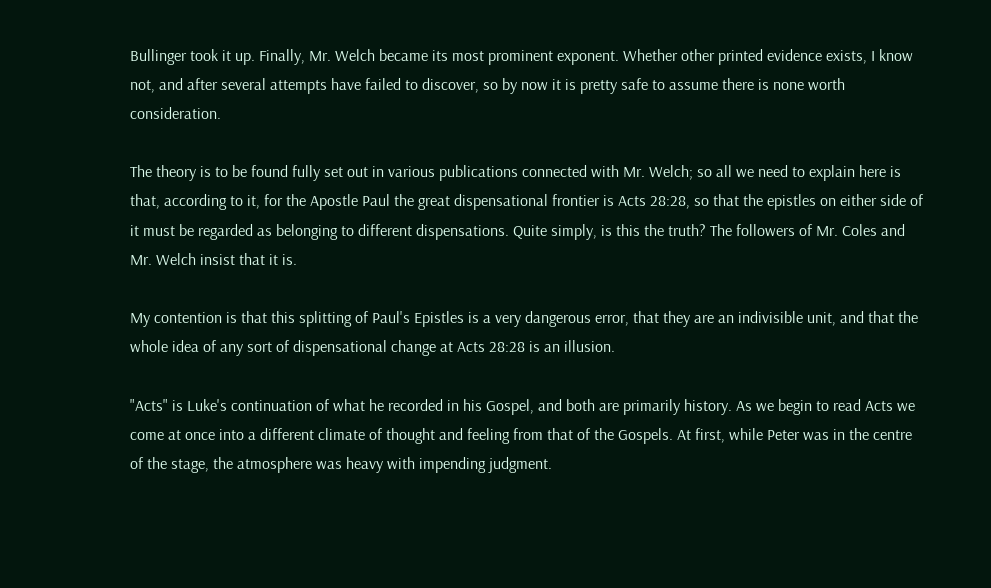Bullinger took it up. Finally, Mr. Welch became its most prominent exponent. Whether other printed evidence exists, I know not, and after several attempts have failed to discover, so by now it is pretty safe to assume there is none worth consideration.

The theory is to be found fully set out in various publications connected with Mr. Welch; so all we need to explain here is that, according to it, for the Apostle Paul the great dispensational frontier is Acts 28:28, so that the epistles on either side of it must be regarded as belonging to different dispensations. Quite simply, is this the truth? The followers of Mr. Coles and Mr. Welch insist that it is.

My contention is that this splitting of Paul's Epistles is a very dangerous error, that they are an indivisible unit, and that the whole idea of any sort of dispensational change at Acts 28:28 is an illusion.

"Acts" is Luke's continuation of what he recorded in his Gospel, and both are primarily history. As we begin to read Acts we come at once into a different climate of thought and feeling from that of the Gospels. At first, while Peter was in the centre of the stage, the atmosphere was heavy with impending judgment.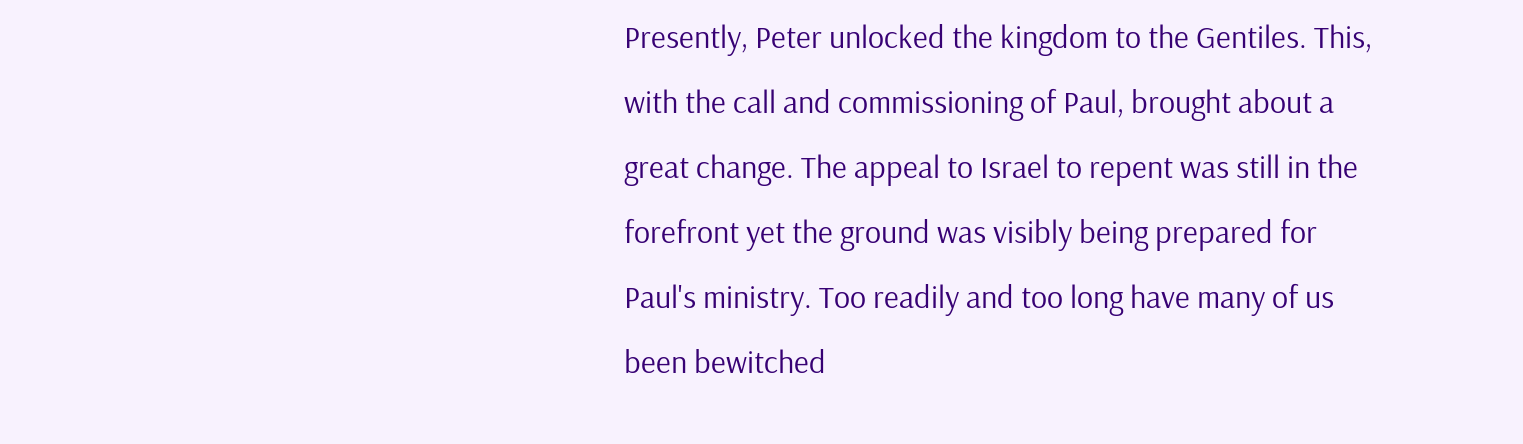Presently, Peter unlocked the kingdom to the Gentiles. This, with the call and commissioning of Paul, brought about a great change. The appeal to Israel to repent was still in the forefront yet the ground was visibly being prepared for Paul's ministry. Too readily and too long have many of us been bewitched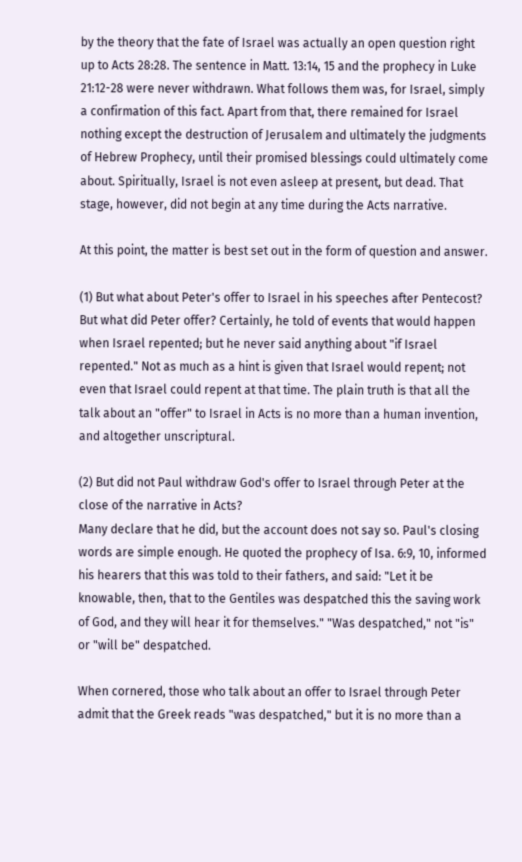by the theory that the fate of Israel was actually an open question right up to Acts 28:28. The sentence in Matt. 13:14, 15 and the prophecy in Luke 21:12-28 were never withdrawn. What follows them was, for Israel, simply a confirmation of this fact. Apart from that, there remained for Israel nothing except the destruction of Jerusalem and ultimately the judgments of Hebrew Prophecy, until their promised blessings could ultimately come about. Spiritually, Israel is not even asleep at present, but dead. That stage, however, did not begin at any time during the Acts narrative.

At this point, the matter is best set out in the form of question and answer.

(1) But what about Peter's offer to Israel in his speeches after Pentecost?
But what did Peter offer? Certainly, he told of events that would happen when Israel repented; but he never said anything about "if Israel repented." Not as much as a hint is given that Israel would repent; not even that Israel could repent at that time. The plain truth is that all the talk about an "offer" to Israel in Acts is no more than a human invention, and altogether unscriptural.

(2) But did not Paul withdraw God's offer to Israel through Peter at the close of the narrative in Acts?
Many declare that he did, but the account does not say so. Paul's closing words are simple enough. He quoted the prophecy of Isa. 6:9, 10, informed his hearers that this was told to their fathers, and said: "Let it be knowable, then, that to the Gentiles was despatched this the saving work of God, and they will hear it for themselves." "Was despatched," not "is" or "will be" despatched.

When cornered, those who talk about an offer to Israel through Peter admit that the Greek reads "was despatched," but it is no more than a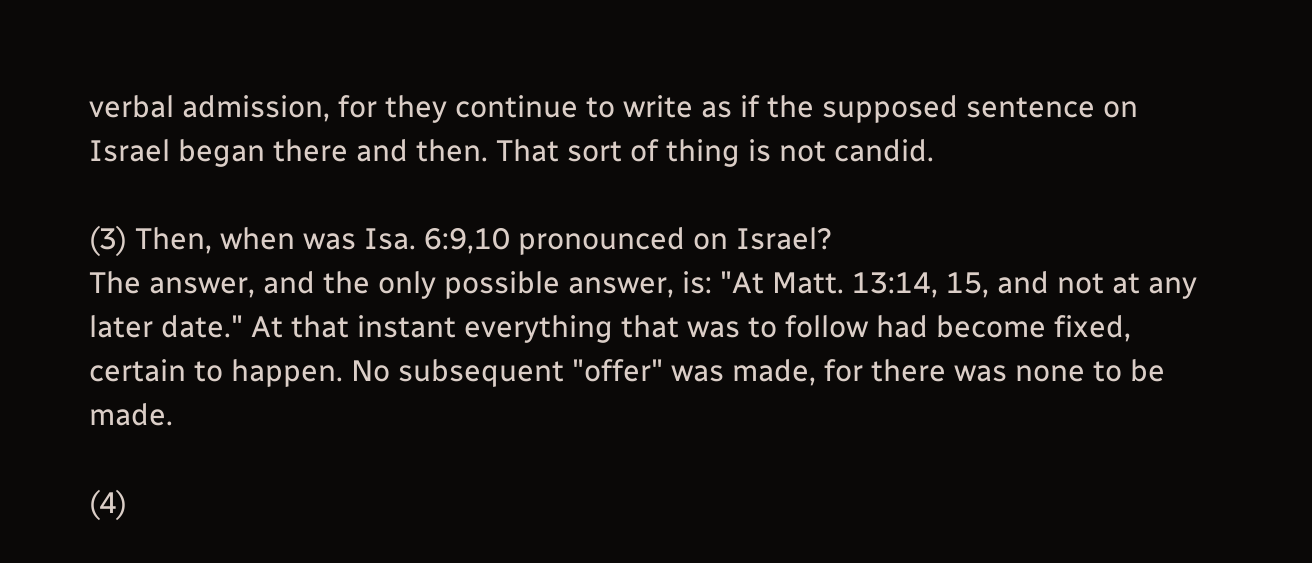verbal admission, for they continue to write as if the supposed sentence on Israel began there and then. That sort of thing is not candid.

(3) Then, when was Isa. 6:9,10 pronounced on Israel?
The answer, and the only possible answer, is: "At Matt. 13:14, 15, and not at any later date." At that instant everything that was to follow had become fixed, certain to happen. No subsequent "offer" was made, for there was none to be made.

(4)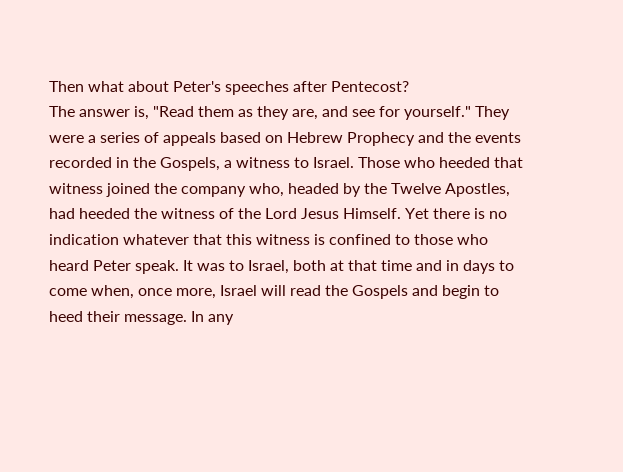Then what about Peter's speeches after Pentecost?
The answer is, "Read them as they are, and see for yourself." They were a series of appeals based on Hebrew Prophecy and the events recorded in the Gospels, a witness to Israel. Those who heeded that witness joined the company who, headed by the Twelve Apostles, had heeded the witness of the Lord Jesus Himself. Yet there is no indication whatever that this witness is confined to those who heard Peter speak. It was to Israel, both at that time and in days to come when, once more, Israel will read the Gospels and begin to heed their message. In any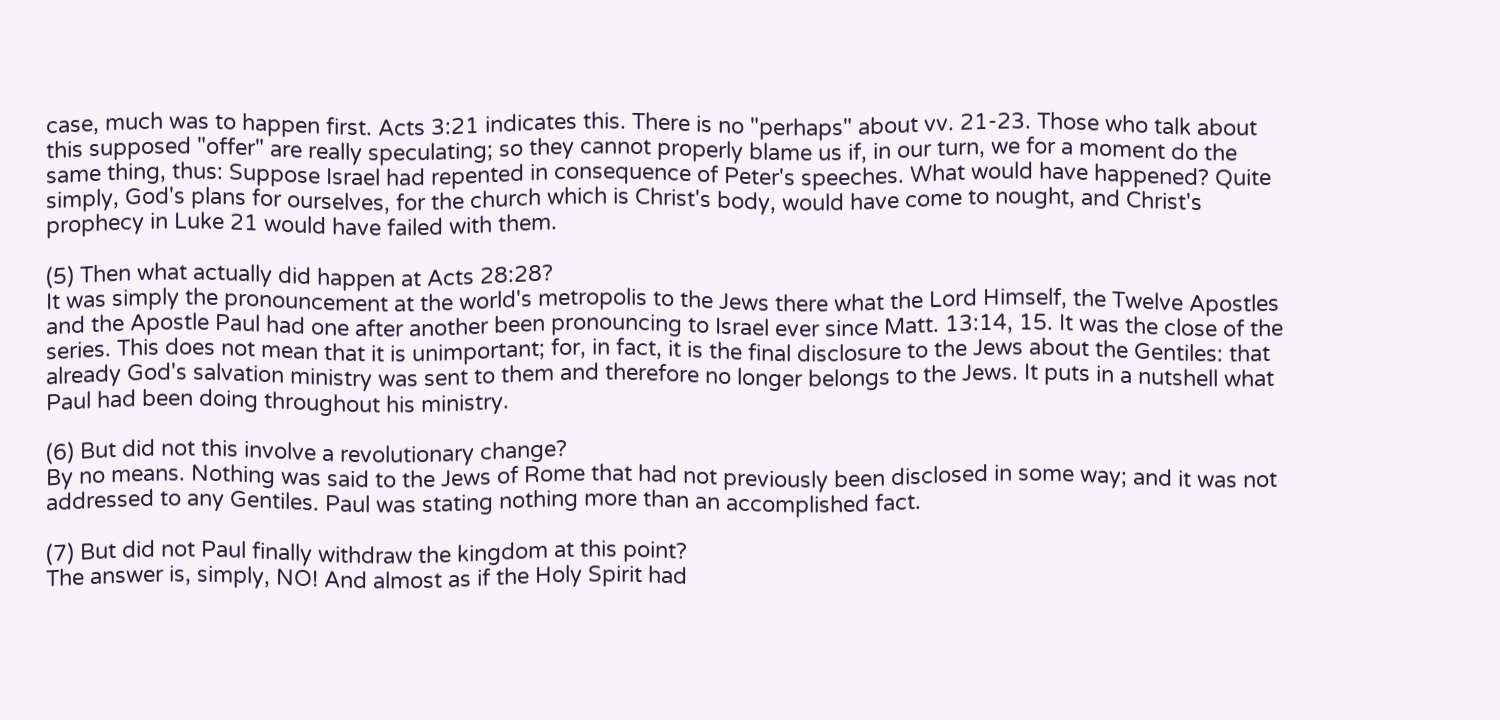case, much was to happen first. Acts 3:21 indicates this. There is no "perhaps" about vv. 21-23. Those who talk about this supposed "offer" are really speculating; so they cannot properly blame us if, in our turn, we for a moment do the same thing, thus: Suppose Israel had repented in consequence of Peter's speeches. What would have happened? Quite simply, God's plans for ourselves, for the church which is Christ's body, would have come to nought, and Christ's prophecy in Luke 21 would have failed with them.

(5) Then what actually did happen at Acts 28:28?
It was simply the pronouncement at the world's metropolis to the Jews there what the Lord Himself, the Twelve Apostles and the Apostle Paul had one after another been pronouncing to Israel ever since Matt. 13:14, 15. It was the close of the series. This does not mean that it is unimportant; for, in fact, it is the final disclosure to the Jews about the Gentiles: that already God's salvation ministry was sent to them and therefore no longer belongs to the Jews. It puts in a nutshell what Paul had been doing throughout his ministry.

(6) But did not this involve a revolutionary change?
By no means. Nothing was said to the Jews of Rome that had not previously been disclosed in some way; and it was not addressed to any Gentiles. Paul was stating nothing more than an accomplished fact.

(7) But did not Paul finally withdraw the kingdom at this point?
The answer is, simply, NO! And almost as if the Holy Spirit had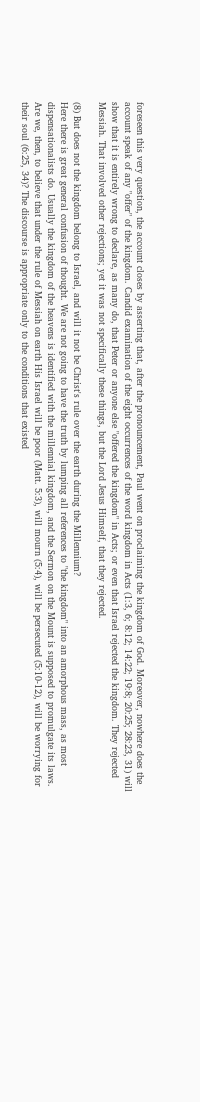foreseen this very question, the account closes by asserting that, after the pronouncement, Paul went on proclaiming the kingdom of God. Moreover, nowhere does the account speak of any "offer" of the kingdom. Candid examination of the eight occurrences of the word kingdom in Acts (1:3, 6; 8:12; 14:22; 19:8; 20:25; 28:23, 31) will show that it is entirely wrong to declare, as many do, that Peter or anyone else "offered the kingdom" in Acts; or even that Israel rejected the kingdom. They rejected Messiah. That involved other rejections; yet it was not specifically these things, but the Lord Jesus Himself, that they rejected.

(8) But does not the kingdom belong to Israel, and will it not be Christ's rule over the earth during the Millennium?
Here there is great general confusion of thought. We are not going to have the truth by lumping all references to "the kingdom" into an amorphous mass, as most dispensationalists do. Usually the kingdom of the heavens is identified with the millennial kingdom, and the Sermon on the Mount is supposed to promulgate its laws. Are we, then, to believe that under the rule of Messiah on earth His Israel will be poor (Matt. 5:3), will mourn (5:4), will be persecuted (5:10-12), will be worrying for their soul (6:25, 34)? The discourse is appropriate only to the conditions that existed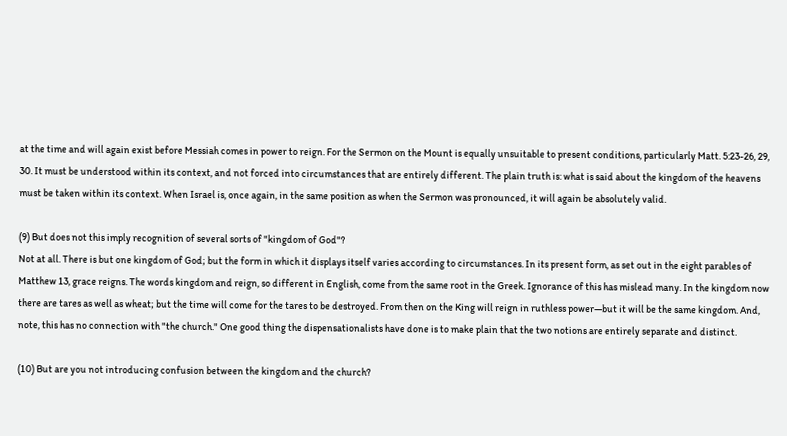at the time and will again exist before Messiah comes in power to reign. For the Sermon on the Mount is equally unsuitable to present conditions, particularly Matt. 5:23-26, 29, 30. It must be understood within its context, and not forced into circumstances that are entirely different. The plain truth is: what is said about the kingdom of the heavens must be taken within its context. When Israel is, once again, in the same position as when the Sermon was pronounced, it will again be absolutely valid.

(9) But does not this imply recognition of several sorts of "kingdom of God"?
Not at all. There is but one kingdom of God; but the form in which it displays itself varies according to circumstances. In its present form, as set out in the eight parables of Matthew 13, grace reigns. The words kingdom and reign, so different in English, come from the same root in the Greek. Ignorance of this has mislead many. In the kingdom now there are tares as well as wheat; but the time will come for the tares to be destroyed. From then on the King will reign in ruthless power—but it will be the same kingdom. And, note, this has no connection with "the church." One good thing the dispensationalists have done is to make plain that the two notions are entirely separate and distinct.

(10) But are you not introducing confusion between the kingdom and the church?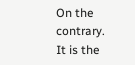On the contrary. It is the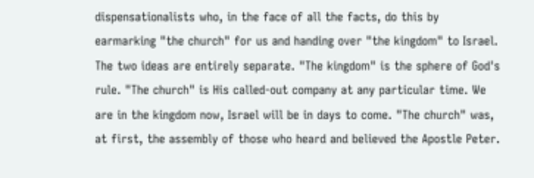dispensationalists who, in the face of all the facts, do this by earmarking "the church" for us and handing over "the kingdom" to Israel. The two ideas are entirely separate. "The kingdom" is the sphere of God's rule. "The church" is His called-out company at any particular time. We are in the kingdom now, Israel will be in days to come. "The church" was, at first, the assembly of those who heard and believed the Apostle Peter.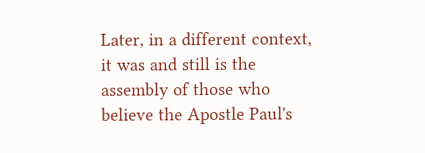Later, in a different context, it was and still is the assembly of those who believe the Apostle Paul's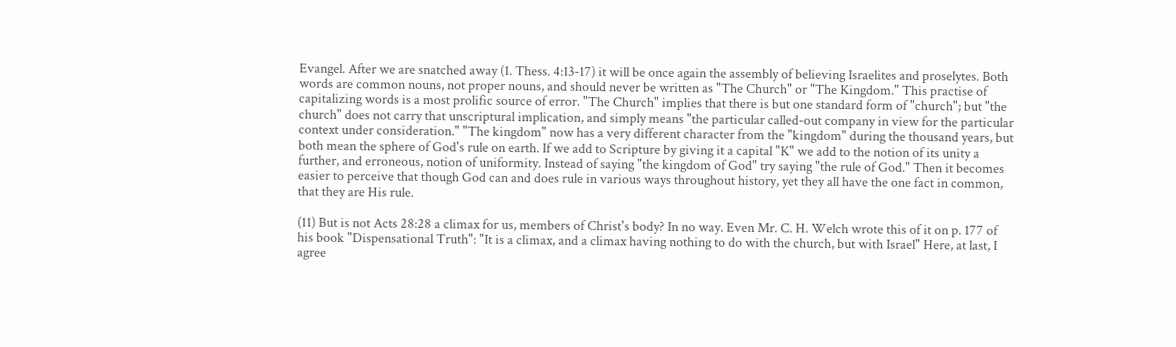Evangel. After we are snatched away (1. Thess. 4:13-17) it will be once again the assembly of believing Israelites and proselytes. Both words are common nouns, not proper nouns, and should never be written as "The Church" or "The Kingdom." This practise of capitalizing words is a most prolific source of error. "The Church" implies that there is but one standard form of "church"; but "the church" does not carry that unscriptural implication, and simply means "the particular called-out company in view for the particular context under consideration." "The kingdom" now has a very different character from the "kingdom" during the thousand years, but both mean the sphere of God's rule on earth. If we add to Scripture by giving it a capital "K" we add to the notion of its unity a further, and erroneous, notion of uniformity. Instead of saying "the kingdom of God" try saying "the rule of God." Then it becomes easier to perceive that though God can and does rule in various ways throughout history, yet they all have the one fact in common, that they are His rule.

(11) But is not Acts 28:28 a climax for us, members of Christ's body? In no way. Even Mr. C. H. Welch wrote this of it on p. 177 of his book "Dispensational Truth": "It is a climax, and a climax having nothing to do with the church, but with Israel" Here, at last, I agree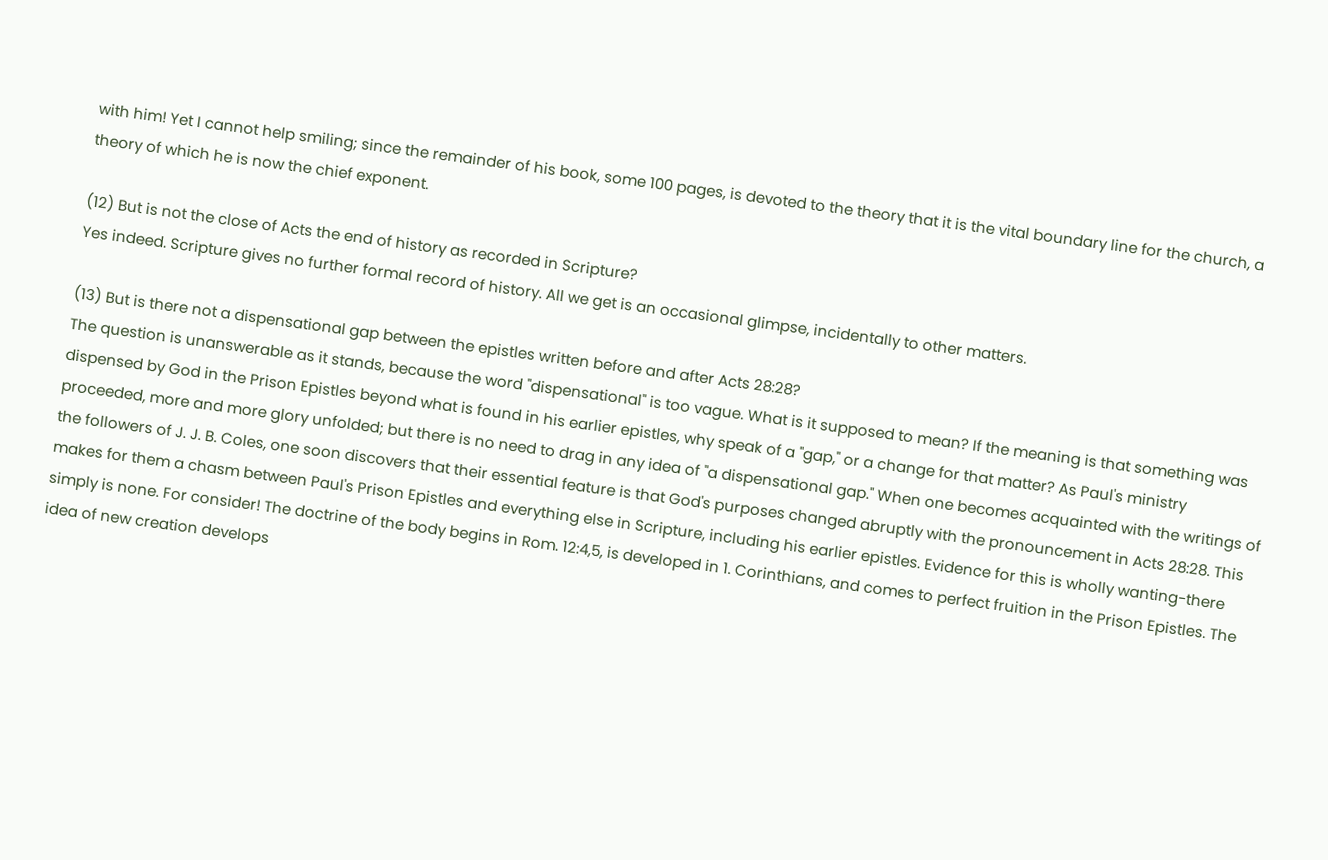with him! Yet I cannot help smiling; since the remainder of his book, some 100 pages, is devoted to the theory that it is the vital boundary line for the church, a theory of which he is now the chief exponent.

(12) But is not the close of Acts the end of history as recorded in Scripture?
Yes indeed. Scripture gives no further formal record of history. All we get is an occasional glimpse, incidentally to other matters.

(13) But is there not a dispensational gap between the epistles written before and after Acts 28:28?
The question is unanswerable as it stands, because the word "dispensational" is too vague. What is it supposed to mean? If the meaning is that something was dispensed by God in the Prison Epistles beyond what is found in his earlier epistles, why speak of a "gap," or a change for that matter? As Paul's ministry proceeded, more and more glory unfolded; but there is no need to drag in any idea of "a dispensational gap." When one becomes acquainted with the writings of the followers of J. J. B. Coles, one soon discovers that their essential feature is that God's purposes changed abruptly with the pronouncement in Acts 28:28. This makes for them a chasm between Paul's Prison Epistles and everything else in Scripture, including his earlier epistles. Evidence for this is wholly wanting-there simply is none. For consider! The doctrine of the body begins in Rom. 12:4,5, is developed in 1. Corinthians, and comes to perfect fruition in the Prison Epistles. The idea of new creation develops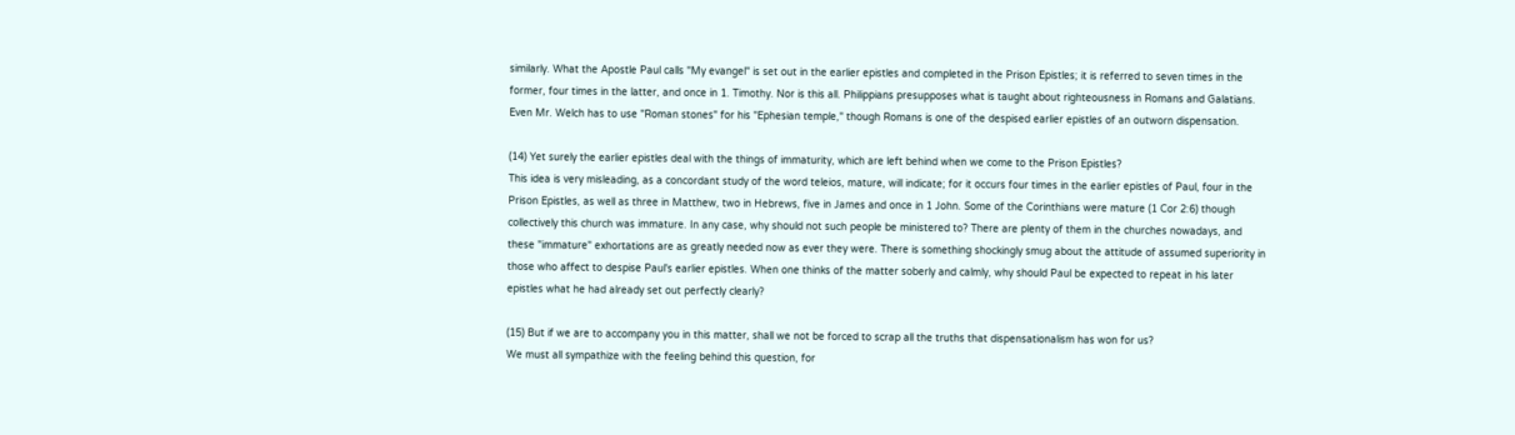similarly. What the Apostle Paul calls "My evangel" is set out in the earlier epistles and completed in the Prison Epistles; it is referred to seven times in the former, four times in the latter, and once in 1. Timothy. Nor is this all. Philippians presupposes what is taught about righteousness in Romans and Galatians. Even Mr. Welch has to use "Roman stones" for his "Ephesian temple," though Romans is one of the despised earlier epistles of an outworn dispensation.

(14) Yet surely the earlier epistles deal with the things of immaturity, which are left behind when we come to the Prison Epistles?
This idea is very misleading, as a concordant study of the word teleios, mature, will indicate; for it occurs four times in the earlier epistles of Paul, four in the Prison Epistles, as well as three in Matthew, two in Hebrews, five in James and once in 1 John. Some of the Corinthians were mature (1 Cor 2:6) though collectively this church was immature. In any case, why should not such people be ministered to? There are plenty of them in the churches nowadays, and these "immature" exhortations are as greatly needed now as ever they were. There is something shockingly smug about the attitude of assumed superiority in those who affect to despise Paul's earlier epistles. When one thinks of the matter soberly and calmly, why should Paul be expected to repeat in his later epistles what he had already set out perfectly clearly?

(15) But if we are to accompany you in this matter, shall we not be forced to scrap all the truths that dispensationalism has won for us?
We must all sympathize with the feeling behind this question, for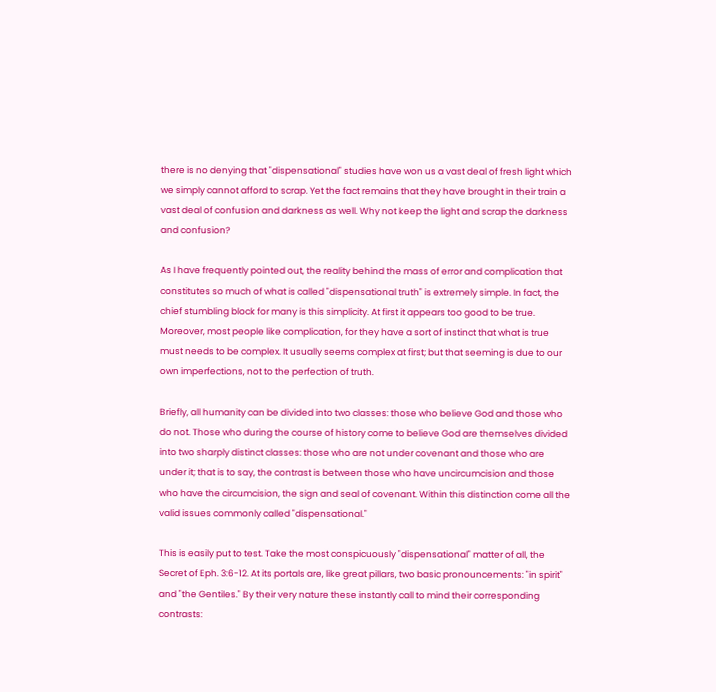there is no denying that "dispensational" studies have won us a vast deal of fresh light which we simply cannot afford to scrap. Yet the fact remains that they have brought in their train a vast deal of confusion and darkness as well. Why not keep the light and scrap the darkness and confusion?

As I have frequently pointed out, the reality behind the mass of error and complication that constitutes so much of what is called "dispensational truth" is extremely simple. In fact, the chief stumbling block for many is this simplicity. At first it appears too good to be true. Moreover, most people like complication, for they have a sort of instinct that what is true must needs to be complex. It usually seems complex at first; but that seeming is due to our own imperfections, not to the perfection of truth.

Briefly, all humanity can be divided into two classes: those who believe God and those who do not. Those who during the course of history come to believe God are themselves divided into two sharply distinct classes: those who are not under covenant and those who are under it; that is to say, the contrast is between those who have uncircumcision and those who have the circumcision, the sign and seal of covenant. Within this distinction come all the valid issues commonly called "dispensational."

This is easily put to test. Take the most conspicuously "dispensational" matter of all, the Secret of Eph. 3:6-12. At its portals are, like great pillars, two basic pronouncements: "in spirit" and "the Gentiles." By their very nature these instantly call to mind their corresponding contrasts: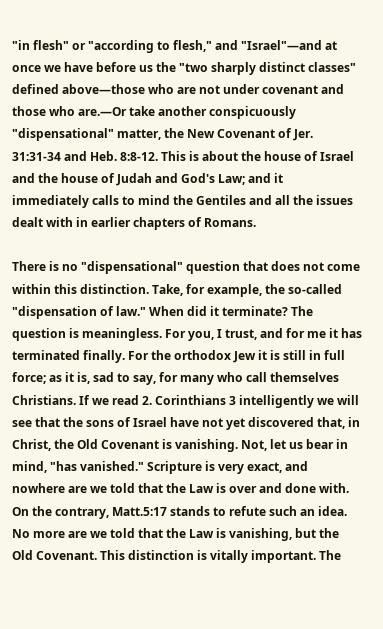"in flesh" or "according to flesh," and "Israel"—and at once we have before us the "two sharply distinct classes" defined above—those who are not under covenant and those who are.—Or take another conspicuously "dispensational" matter, the New Covenant of Jer. 31:31-34 and Heb. 8:8-12. This is about the house of Israel and the house of Judah and God's Law; and it immediately calls to mind the Gentiles and all the issues dealt with in earlier chapters of Romans.

There is no "dispensational" question that does not come within this distinction. Take, for example, the so-called "dispensation of law." When did it terminate? The question is meaningless. For you, I trust, and for me it has terminated finally. For the orthodox Jew it is still in full force; as it is, sad to say, for many who call themselves Christians. If we read 2. Corinthians 3 intelligently we will see that the sons of Israel have not yet discovered that, in Christ, the Old Covenant is vanishing. Not, let us bear in mind, "has vanished." Scripture is very exact, and nowhere are we told that the Law is over and done with. On the contrary, Matt.5:17 stands to refute such an idea. No more are we told that the Law is vanishing, but the Old Covenant. This distinction is vitally important. The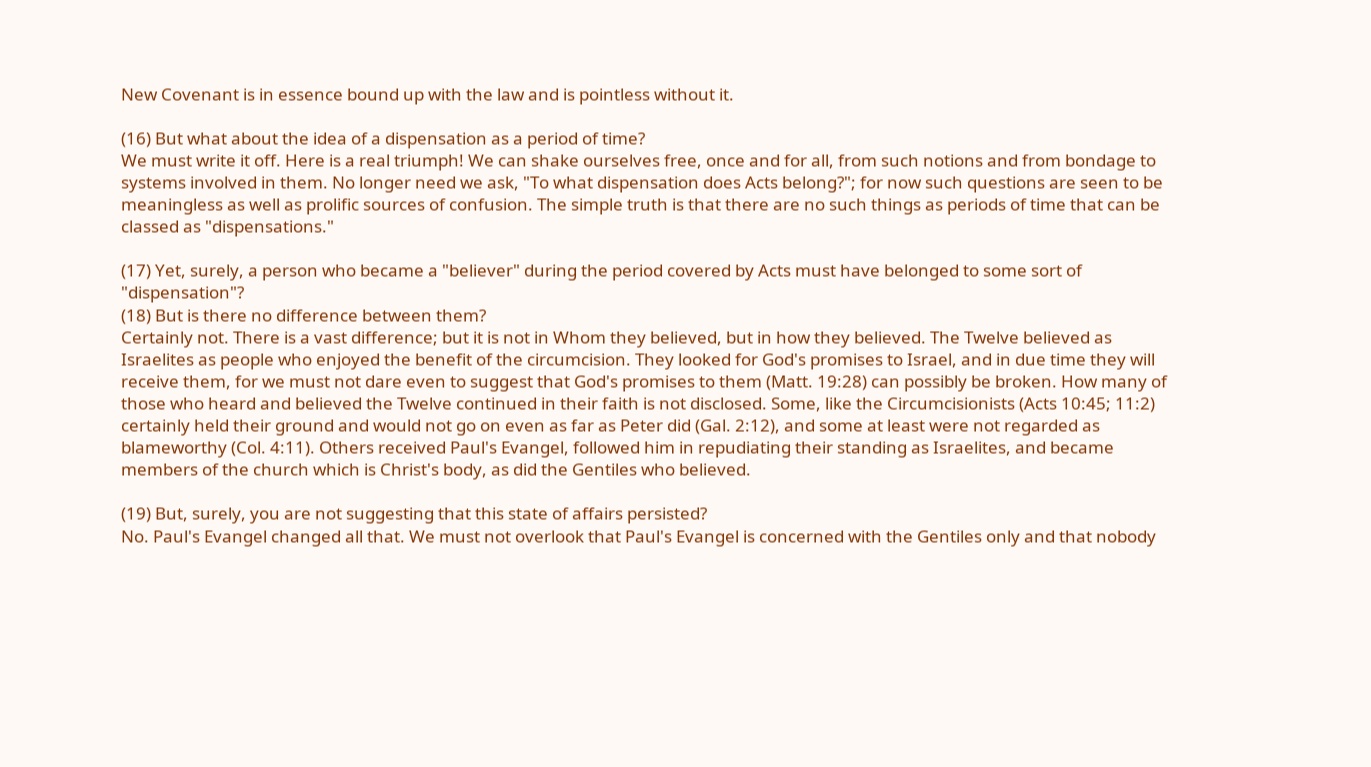New Covenant is in essence bound up with the law and is pointless without it.

(16) But what about the idea of a dispensation as a period of time?
We must write it off. Here is a real triumph! We can shake ourselves free, once and for all, from such notions and from bondage to systems involved in them. No longer need we ask, "To what dispensation does Acts belong?"; for now such questions are seen to be meaningless as well as prolific sources of confusion. The simple truth is that there are no such things as periods of time that can be classed as "dispensations."

(17) Yet, surely, a person who became a "believer" during the period covered by Acts must have belonged to some sort of "dispensation"?
(18) But is there no difference between them?
Certainly not. There is a vast difference; but it is not in Whom they believed, but in how they believed. The Twelve believed as Israelites as people who enjoyed the benefit of the circumcision. They looked for God's promises to Israel, and in due time they will receive them, for we must not dare even to suggest that God's promises to them (Matt. 19:28) can possibly be broken. How many of those who heard and believed the Twelve continued in their faith is not disclosed. Some, like the Circumcisionists (Acts 10:45; 11:2) certainly held their ground and would not go on even as far as Peter did (Gal. 2:12), and some at least were not regarded as blameworthy (Col. 4:11). Others received Paul's Evangel, followed him in repudiating their standing as Israelites, and became members of the church which is Christ's body, as did the Gentiles who believed.

(19) But, surely, you are not suggesting that this state of affairs persisted?
No. Paul's Evangel changed all that. We must not overlook that Paul's Evangel is concerned with the Gentiles only and that nobody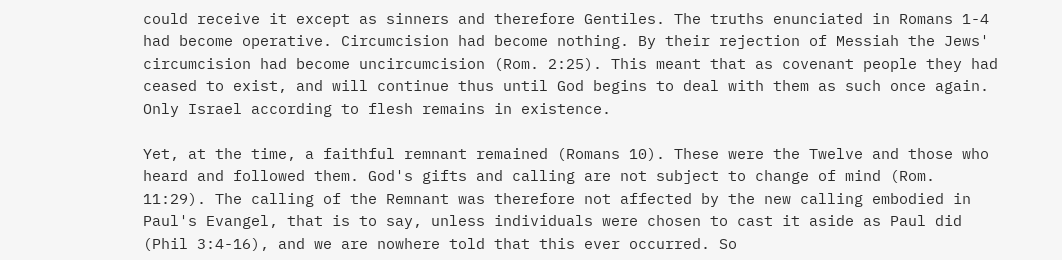could receive it except as sinners and therefore Gentiles. The truths enunciated in Romans 1-4 had become operative. Circumcision had become nothing. By their rejection of Messiah the Jews' circumcision had become uncircumcision (Rom. 2:25). This meant that as covenant people they had ceased to exist, and will continue thus until God begins to deal with them as such once again. Only Israel according to flesh remains in existence.

Yet, at the time, a faithful remnant remained (Romans 10). These were the Twelve and those who heard and followed them. God's gifts and calling are not subject to change of mind (Rom. 11:29). The calling of the Remnant was therefore not affected by the new calling embodied in Paul's Evangel, that is to say, unless individuals were chosen to cast it aside as Paul did (Phil 3:4-16), and we are nowhere told that this ever occurred. So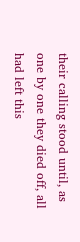their calling stood until, as one by one they died off, all had left this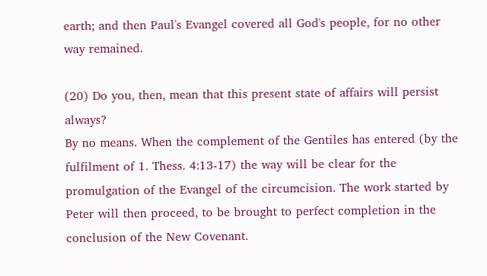earth; and then Paul's Evangel covered all God's people, for no other way remained.

(20) Do you, then, mean that this present state of affairs will persist always?
By no means. When the complement of the Gentiles has entered (by the fulfilment of 1. Thess. 4:13-17) the way will be clear for the promulgation of the Evangel of the circumcision. The work started by Peter will then proceed, to be brought to perfect completion in the conclusion of the New Covenant.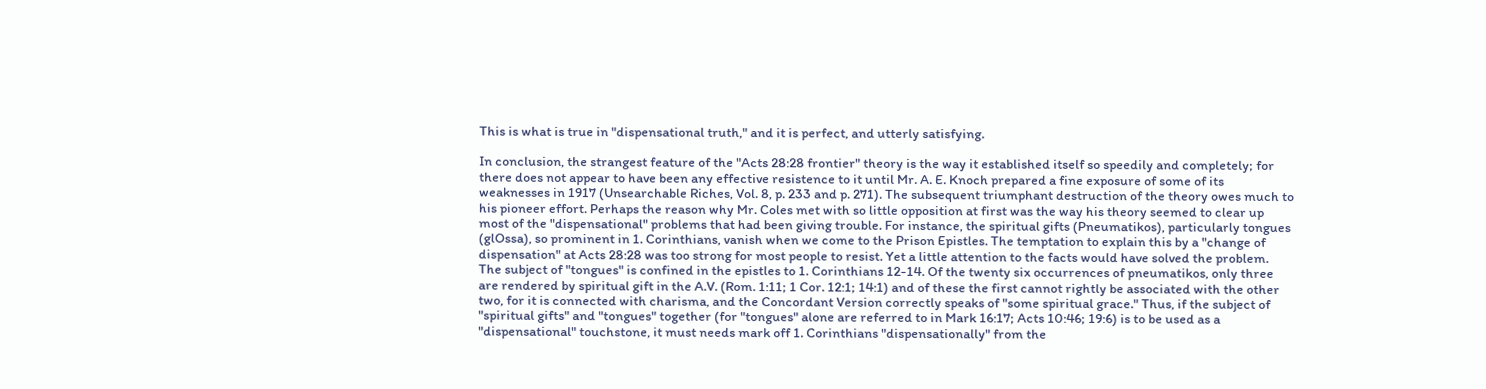This is what is true in "dispensational truth," and it is perfect, and utterly satisfying.

In conclusion, the strangest feature of the "Acts 28:28 frontier" theory is the way it established itself so speedily and completely; for there does not appear to have been any effective resistence to it until Mr. A. E. Knoch prepared a fine exposure of some of its weaknesses in 1917 (Unsearchable Riches, Vol. 8, p. 233 and p. 271). The subsequent triumphant destruction of the theory owes much to his pioneer effort. Perhaps the reason why Mr. Coles met with so little opposition at first was the way his theory seemed to clear up most of the "dispensational" problems that had been giving trouble. For instance, the spiritual gifts (Pneumatikos), particularly tongues (glOssa), so prominent in 1. Corinthians, vanish when we come to the Prison Epistles. The temptation to explain this by a "change of dispensation" at Acts 28:28 was too strong for most people to resist. Yet a little attention to the facts would have solved the problem. The subject of "tongues" is confined in the epistles to 1. Corinthians 12-14. Of the twenty six occurrences of pneumatikos, only three are rendered by spiritual gift in the A.V. (Rom. 1:11; 1 Cor. 12:1; 14:1) and of these the first cannot rightly be associated with the other two, for it is connected with charisma, and the Concordant Version correctly speaks of "some spiritual grace." Thus, if the subject of "spiritual gifts" and "tongues" together (for "tongues" alone are referred to in Mark 16:17; Acts 10:46; 19:6) is to be used as a "dispensational" touchstone, it must needs mark off 1. Corinthians "dispensationally" from the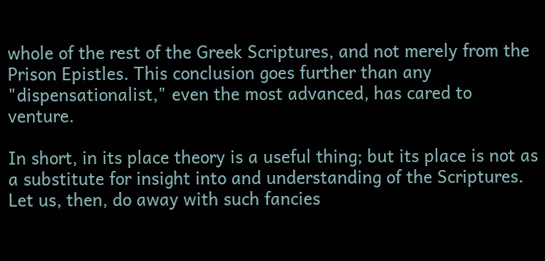whole of the rest of the Greek Scriptures, and not merely from the Prison Epistles. This conclusion goes further than any "dispensationalist," even the most advanced, has cared to venture.

In short, in its place theory is a useful thing; but its place is not as a substitute for insight into and understanding of the Scriptures. Let us, then, do away with such fancies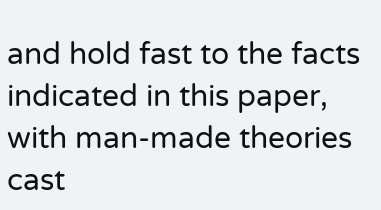and hold fast to the facts indicated in this paper, with man-made theories cast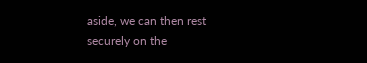aside, we can then rest securely on the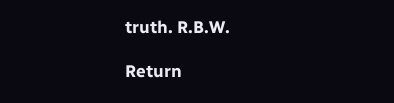truth. R.B.W.

Return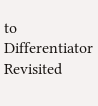to Differentiator Revisited